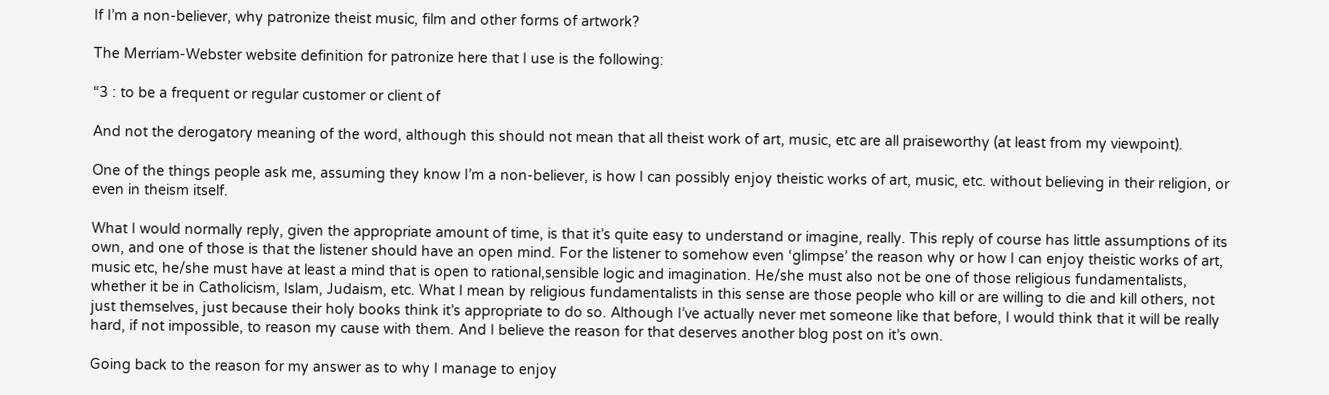If I’m a non-believer, why patronize theist music, film and other forms of artwork?

The Merriam-Webster website definition for patronize here that I use is the following:

“3 : to be a frequent or regular customer or client of

And not the derogatory meaning of the word, although this should not mean that all theist work of art, music, etc are all praiseworthy (at least from my viewpoint).

One of the things people ask me, assuming they know I’m a non-believer, is how I can possibly enjoy theistic works of art, music, etc. without believing in their religion, or even in theism itself.

What I would normally reply, given the appropriate amount of time, is that it’s quite easy to understand or imagine, really. This reply of course has little assumptions of its own, and one of those is that the listener should have an open mind. For the listener to somehow even ‘glimpse’ the reason why or how I can enjoy theistic works of art, music etc, he/she must have at least a mind that is open to rational,sensible logic and imagination. He/she must also not be one of those religious fundamentalists, whether it be in Catholicism, Islam, Judaism, etc. What I mean by religious fundamentalists in this sense are those people who kill or are willing to die and kill others, not just themselves, just because their holy books think it’s appropriate to do so. Although I’ve actually never met someone like that before, I would think that it will be really hard, if not impossible, to reason my cause with them. And I believe the reason for that deserves another blog post on it’s own.

Going back to the reason for my answer as to why I manage to enjoy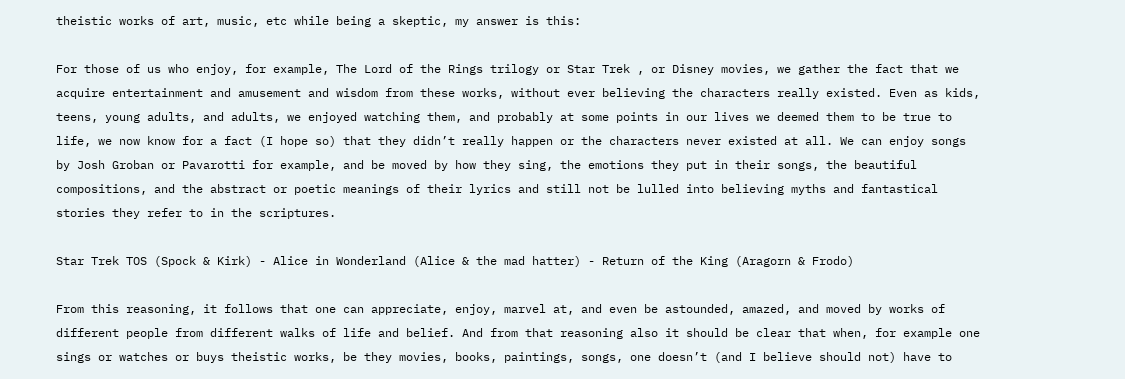theistic works of art, music, etc while being a skeptic, my answer is this:

For those of us who enjoy, for example, The Lord of the Rings trilogy or Star Trek , or Disney movies, we gather the fact that we acquire entertainment and amusement and wisdom from these works, without ever believing the characters really existed. Even as kids, teens, young adults, and adults, we enjoyed watching them, and probably at some points in our lives we deemed them to be true to life, we now know for a fact (I hope so) that they didn’t really happen or the characters never existed at all. We can enjoy songs by Josh Groban or Pavarotti for example, and be moved by how they sing, the emotions they put in their songs, the beautiful compositions, and the abstract or poetic meanings of their lyrics and still not be lulled into believing myths and fantastical stories they refer to in the scriptures.

Star Trek TOS (Spock & Kirk) - Alice in Wonderland (Alice & the mad hatter) - Return of the King (Aragorn & Frodo)

From this reasoning, it follows that one can appreciate, enjoy, marvel at, and even be astounded, amazed, and moved by works of different people from different walks of life and belief. And from that reasoning also it should be clear that when, for example one sings or watches or buys theistic works, be they movies, books, paintings, songs, one doesn’t (and I believe should not) have to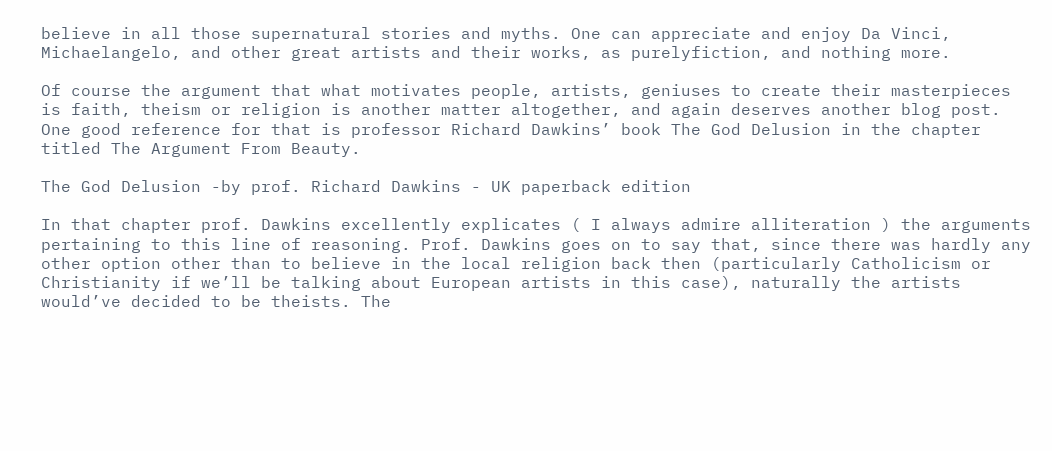believe in all those supernatural stories and myths. One can appreciate and enjoy Da Vinci, Michaelangelo, and other great artists and their works, as purelyfiction, and nothing more.

Of course the argument that what motivates people, artists, geniuses to create their masterpieces is faith, theism or religion is another matter altogether, and again deserves another blog post. One good reference for that is professor Richard Dawkins’ book The God Delusion in the chapter titled The Argument From Beauty.

The God Delusion -by prof. Richard Dawkins - UK paperback edition

In that chapter prof. Dawkins excellently explicates ( I always admire alliteration ) the arguments pertaining to this line of reasoning. Prof. Dawkins goes on to say that, since there was hardly any other option other than to believe in the local religion back then (particularly Catholicism or Christianity if we’ll be talking about European artists in this case), naturally the artists would’ve decided to be theists. The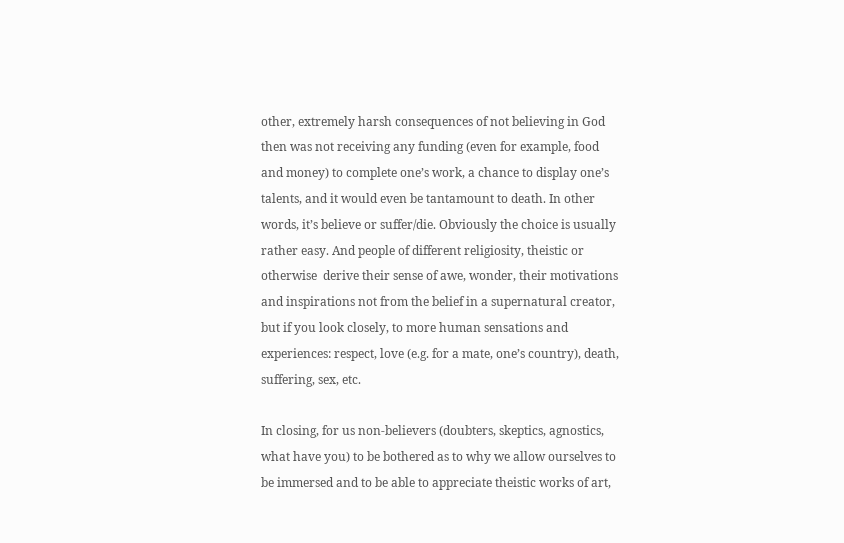other, extremely harsh consequences of not believing in God then was not receiving any funding (even for example, food and money) to complete one’s work, a chance to display one’s talents, and it would even be tantamount to death. In other words, it’s believe or suffer/die. Obviously the choice is usually rather easy. And people of different religiosity, theistic or otherwise  derive their sense of awe, wonder, their motivations and inspirations not from the belief in a supernatural creator, but if you look closely, to more human sensations and experiences: respect, love (e.g. for a mate, one’s country), death, suffering, sex, etc.

In closing, for us non-believers (doubters, skeptics, agnostics, what have you) to be bothered as to why we allow ourselves to be immersed and to be able to appreciate theistic works of art,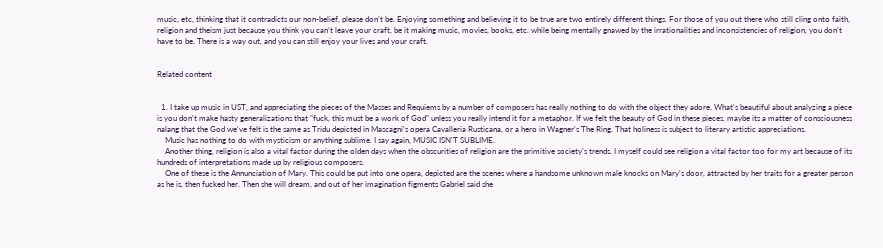music, etc, thinking that it contradicts our non-belief, please don’t be. Enjoying something and believing it to be true are two entirely different things. For those of you out there who still cling onto faith, religion and theism just because you think you can’t leave your craft, be it making music, movies, books, etc. while being mentally gnawed by the irrationalities and inconsistencies of religion, you don’t have to be. There is a way out, and you can still enjoy your lives and your craft.


Related content


  1. I take up music in UST, and appreciating the pieces of the Masses and Requiems by a number of composers has really nothing to do with the object they adore. What's beautiful about analyzing a piece is you don't make hasty generalizations that "fuck, this must be a work of God" unless you really intend it for a metaphor. If we felt the beauty of God in these pieces, maybe its a matter of consciousness nalang that the God we've felt is the same as Tridu depicted in Mascagni's opera Cavalleria Rusticana, or a hero in Wagner's The Ring. That holiness is subject to literary artistic appreciations.
    Music has nothing to do with mysticism or anything sublime. I say again, MUSIC ISN'T SUBLIME.
    Another thing, religion is also a vital factor during the olden days when the obscurities of religion are the primitive society's trends. I myself could see religion a vital factor too for my art because of its hundreds of interpretations made up by religious composers.
    One of these is the Annunciation of Mary. This could be put into one opera, depicted are the scenes where a handsome unknown male knocks on Mary's door, attracted by her traits for a greater person as he is, then fucked her. Then she will dream, and out of her imagination figments Gabriel said she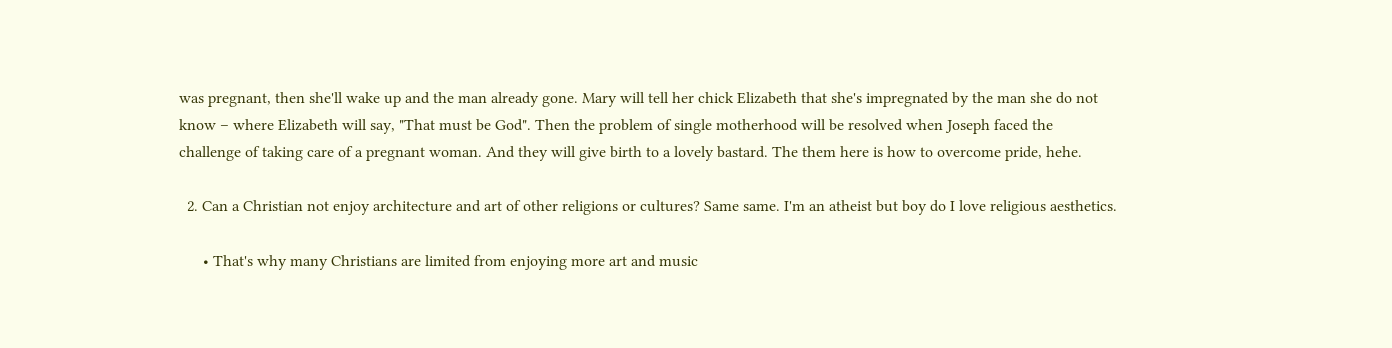was pregnant, then she'll wake up and the man already gone. Mary will tell her chick Elizabeth that she's impregnated by the man she do not know – where Elizabeth will say, "That must be God". Then the problem of single motherhood will be resolved when Joseph faced the challenge of taking care of a pregnant woman. And they will give birth to a lovely bastard. The them here is how to overcome pride, hehe.

  2. Can a Christian not enjoy architecture and art of other religions or cultures? Same same. I'm an atheist but boy do I love religious aesthetics.

      • That's why many Christians are limited from enjoying more art and music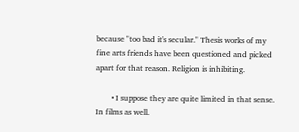because "too bad it's secular." Thesis works of my fine arts friends have been questioned and picked apart for that reason. Religion is inhibiting.

        • I suppose they are quite limited in that sense. In films as well.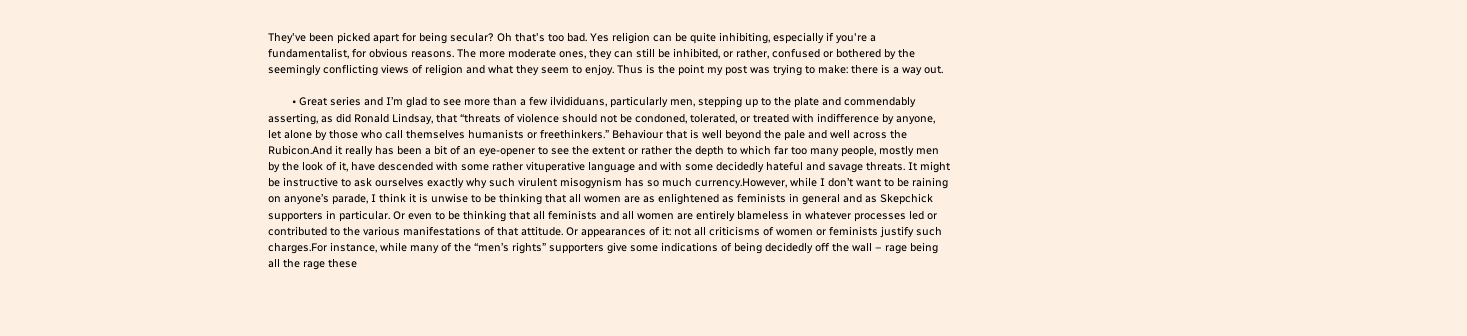They've been picked apart for being secular? Oh that's too bad. Yes religion can be quite inhibiting, especially if you're a fundamentalist, for obvious reasons. The more moderate ones, they can still be inhibited, or rather, confused or bothered by the seemingly conflicting views of religion and what they seem to enjoy. Thus is the point my post was trying to make: there is a way out.

        • Great series and I’m glad to see more than a few ilvididuans, particularly men, stepping up to the plate and commendably asserting, as did Ronald Lindsay, that “threats of violence should not be condoned, tolerated, or treated with indifference by anyone, let alone by those who call themselves humanists or freethinkers.” Behaviour that is well beyond the pale and well across the Rubicon.And it really has been a bit of an eye-opener to see the extent or rather the depth to which far too many people, mostly men by the look of it, have descended with some rather vituperative language and with some decidedly hateful and savage threats. It might be instructive to ask ourselves exactly why such virulent misogynism has so much currency.However, while I don’t want to be raining on anyone’s parade, I think it is unwise to be thinking that all women are as enlightened as feminists in general and as Skepchick supporters in particular. Or even to be thinking that all feminists and all women are entirely blameless in whatever processes led or contributed to the various manifestations of that attitude. Or appearances of it: not all criticisms of women or feminists justify such charges.For instance, while many of the “men’s rights” supporters give some indications of being decidedly off the wall – rage being all the rage these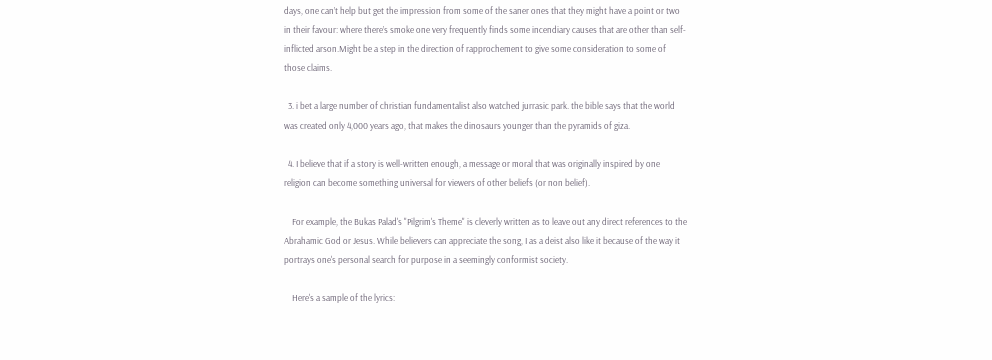days, one can’t help but get the impression from some of the saner ones that they might have a point or two in their favour: where there’s smoke one very frequently finds some incendiary causes that are other than self-inflicted arson.Might be a step in the direction of rapprochement to give some consideration to some of those claims.

  3. i bet a large number of christian fundamentalist also watched jurrasic park. the bible says that the world was created only 4,000 years ago, that makes the dinosaurs younger than the pyramids of giza.

  4. I believe that if a story is well-written enough, a message or moral that was originally inspired by one religion can become something universal for viewers of other beliefs (or non belief).

    For example, the Bukas Palad's "Pilgrim's Theme" is cleverly written as to leave out any direct references to the Abrahamic God or Jesus. While believers can appreciate the song, I as a deist also like it because of the way it portrays one's personal search for purpose in a seemingly conformist society.

    Here's a sample of the lyrics: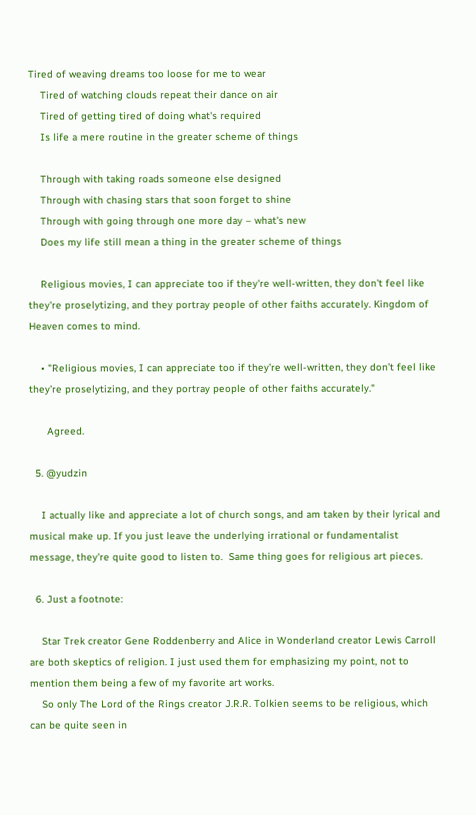Tired of weaving dreams too loose for me to wear
    Tired of watching clouds repeat their dance on air
    Tired of getting tired of doing what's required
    Is life a mere routine in the greater scheme of things

    Through with taking roads someone else designed
    Through with chasing stars that soon forget to shine
    Through with going through one more day – what's new
    Does my life still mean a thing in the greater scheme of things

    Religious movies, I can appreciate too if they're well-written, they don't feel like they're proselytizing, and they portray people of other faiths accurately. Kingdom of Heaven comes to mind.

    • "Religious movies, I can appreciate too if they’re well-written, they don’t feel like they’re proselytizing, and they portray people of other faiths accurately."

      Agreed.

  5. @yudzin

    I actually like and appreciate a lot of church songs, and am taken by their lyrical and musical make up. If you just leave the underlying irrational or fundamentalist message, they're quite good to listen to.  Same thing goes for religious art pieces.

  6. Just a footnote:

    Star Trek creator Gene Roddenberry and Alice in Wonderland creator Lewis Carroll are both skeptics of religion. I just used them for emphasizing my point, not to mention them being a few of my favorite art works.
    So only The Lord of the Rings creator J.R.R. Tolkien seems to be religious, which can be quite seen in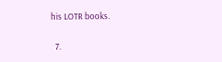his LOTR books.

  7.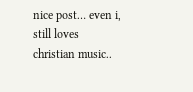nice post… even i, still loves christian music..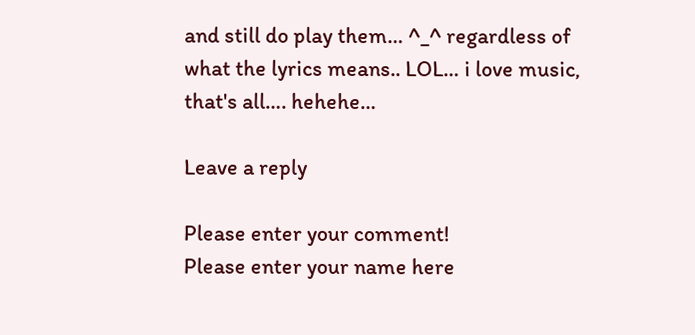and still do play them… ^_^ regardless of what the lyrics means.. LOL… i love music, that's all…. hehehe…

Leave a reply

Please enter your comment!
Please enter your name here